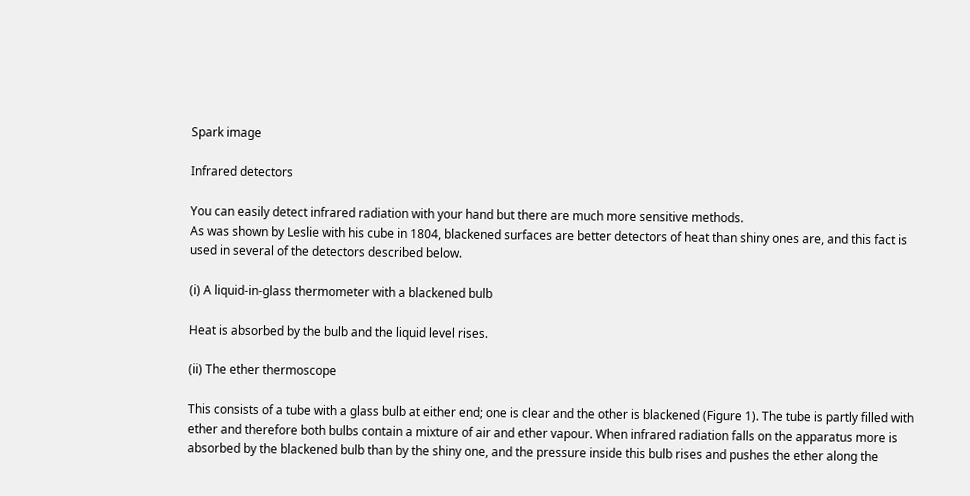Spark image

Infrared detectors

You can easily detect infrared radiation with your hand but there are much more sensitive methods.
As was shown by Leslie with his cube in 1804, blackened surfaces are better detectors of heat than shiny ones are, and this fact is used in several of the detectors described below.

(i) A liquid-in-glass thermometer with a blackened bulb

Heat is absorbed by the bulb and the liquid level rises.

(ii) The ether thermoscope

This consists of a tube with a glass bulb at either end; one is clear and the other is blackened (Figure 1). The tube is partly filled with ether and therefore both bulbs contain a mixture of air and ether vapour. When infrared radiation falls on the apparatus more is absorbed by the blackened bulb than by the shiny one, and the pressure inside this bulb rises and pushes the ether along the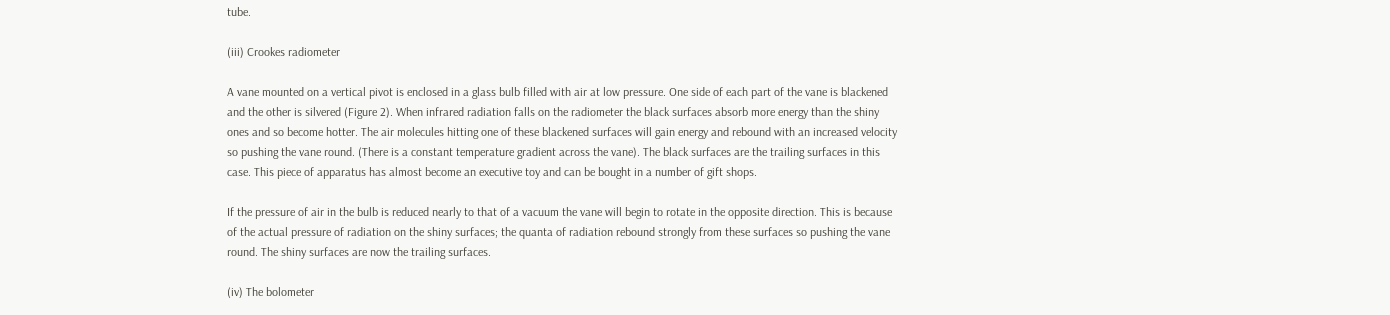tube.

(iii) Crookes radiometer

A vane mounted on a vertical pivot is enclosed in a glass bulb filled with air at low pressure. One side of each part of the vane is blackened and the other is silvered (Figure 2). When infrared radiation falls on the radiometer the black surfaces absorb more energy than the shiny ones and so become hotter. The air molecules hitting one of these blackened surfaces will gain energy and rebound with an increased velocity so pushing the vane round. (There is a constant temperature gradient across the vane). The black surfaces are the trailing surfaces in this case. This piece of apparatus has almost become an executive toy and can be bought in a number of gift shops.

If the pressure of air in the bulb is reduced nearly to that of a vacuum the vane will begin to rotate in the opposite direction. This is because of the actual pressure of radiation on the shiny surfaces; the quanta of radiation rebound strongly from these surfaces so pushing the vane round. The shiny surfaces are now the trailing surfaces.

(iv) The bolometer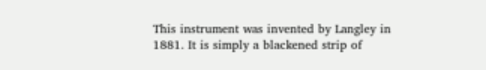This instrument was invented by Langley in 1881. It is simply a blackened strip of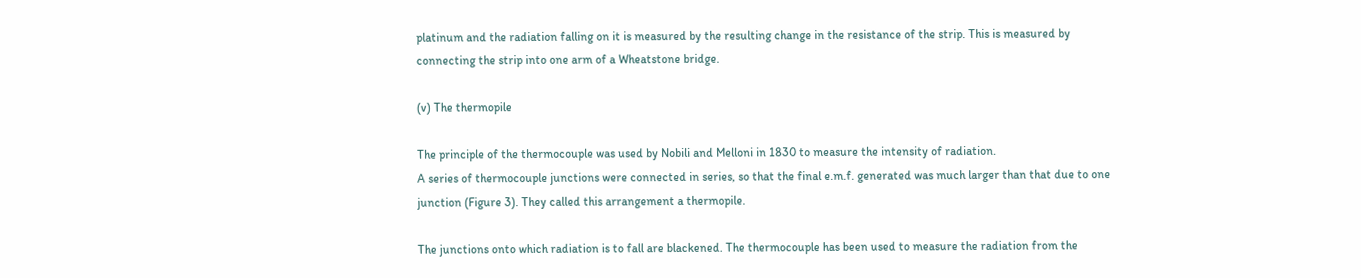platinum and the radiation falling on it is measured by the resulting change in the resistance of the strip. This is measured by connecting the strip into one arm of a Wheatstone bridge.

(v) The thermopile

The principle of the thermocouple was used by Nobili and Melloni in 1830 to measure the intensity of radiation.
A series of thermocouple junctions were connected in series, so that the final e.m.f. generated was much larger than that due to one junction (Figure 3). They called this arrangement a thermopile.

The junctions onto which radiation is to fall are blackened. The thermocouple has been used to measure the radiation from the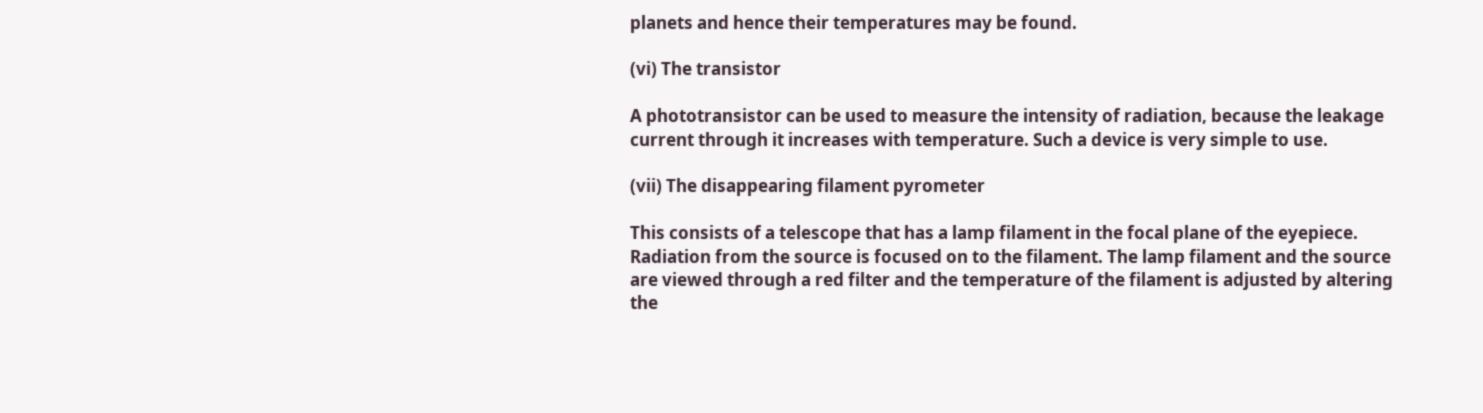planets and hence their temperatures may be found.

(vi) The transistor

A phototransistor can be used to measure the intensity of radiation, because the leakage current through it increases with temperature. Such a device is very simple to use.

(vii) The disappearing filament pyrometer

This consists of a telescope that has a lamp filament in the focal plane of the eyepiece. Radiation from the source is focused on to the filament. The lamp filament and the source are viewed through a red filter and the temperature of the filament is adjusted by altering the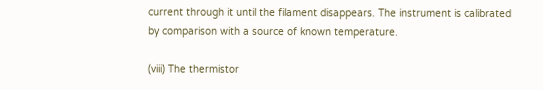current through it until the filament disappears. The instrument is calibrated by comparison with a source of known temperature.

(viii) The thermistor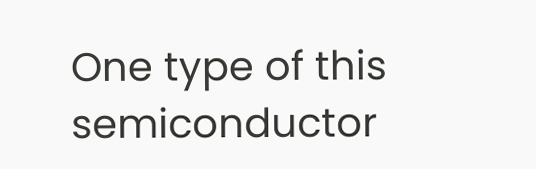One type of this semiconductor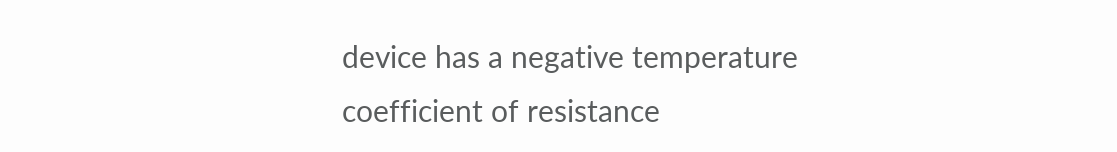device has a negative temperature coefficient of resistance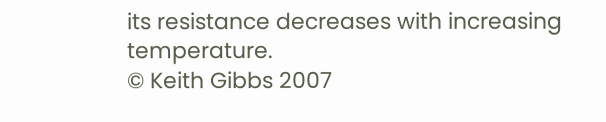its resistance decreases with increasing temperature.
© Keith Gibbs 2007